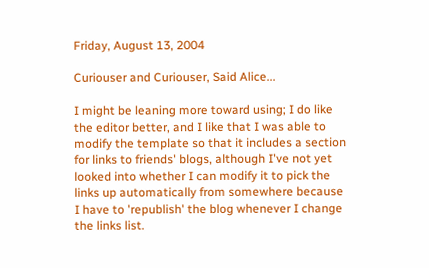Friday, August 13, 2004

Curiouser and Curiouser, Said Alice...

I might be leaning more toward using; I do like the editor better, and I like that I was able to modify the template so that it includes a section for links to friends' blogs, although I've not yet looked into whether I can modify it to pick the links up automatically from somewhere because I have to 'republish' the blog whenever I change the links list.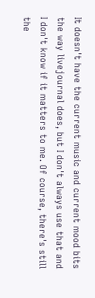It doesn't have the current music and current mood bits the way livejournal does, but I don't always use that and I don't know if it matters to me. Of course, there's still the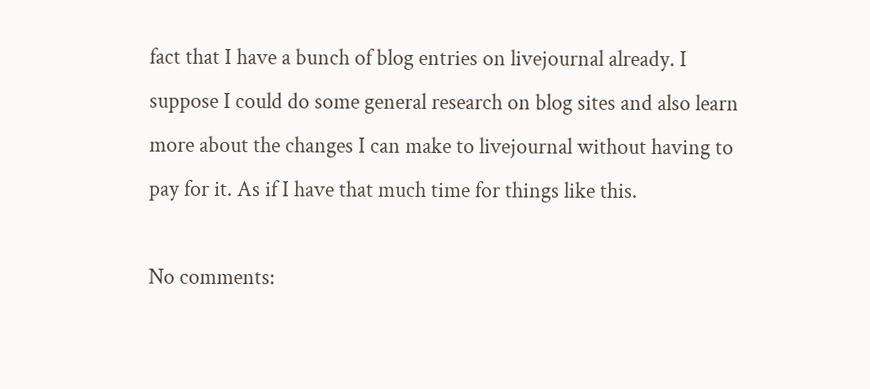fact that I have a bunch of blog entries on livejournal already. I suppose I could do some general research on blog sites and also learn more about the changes I can make to livejournal without having to pay for it. As if I have that much time for things like this.

No comments: